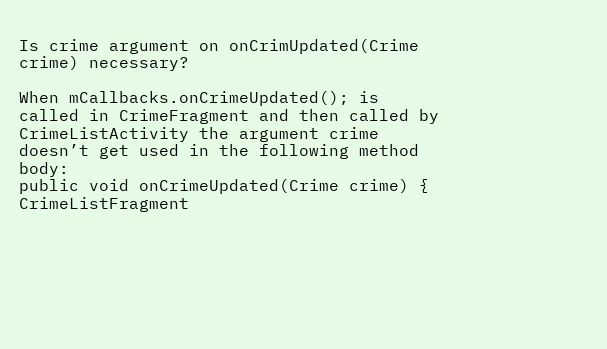Is crime argument on onCrimUpdated(Crime crime) necessary?

When mCallbacks.onCrimeUpdated(); is called in CrimeFragment and then called by CrimeListActivity the argument crime doesn’t get used in the following method body:
public void onCrimeUpdated(Crime crime) { CrimeListFragment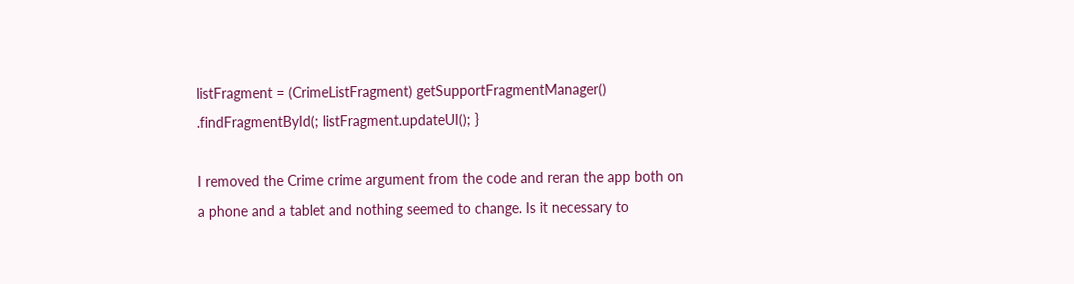listFragment = (CrimeListFragment) getSupportFragmentManager() .findFragmentById(; listFragment.updateUI(); }

I removed the Crime crime argument from the code and reran the app both on a phone and a tablet and nothing seemed to change. Is it necessary to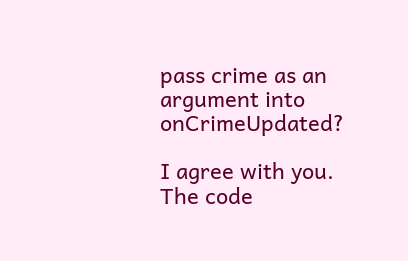pass crime as an argument into onCrimeUpdated?

I agree with you.
The code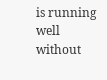is running well without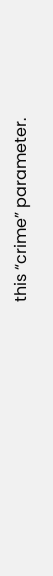this “crime” parameter.